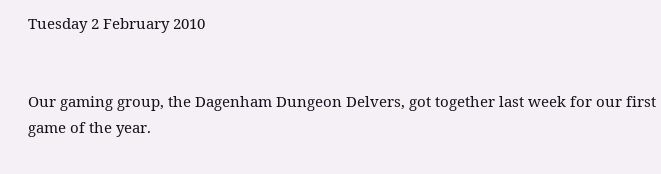Tuesday 2 February 2010


Our gaming group, the Dagenham Dungeon Delvers, got together last week for our first game of the year.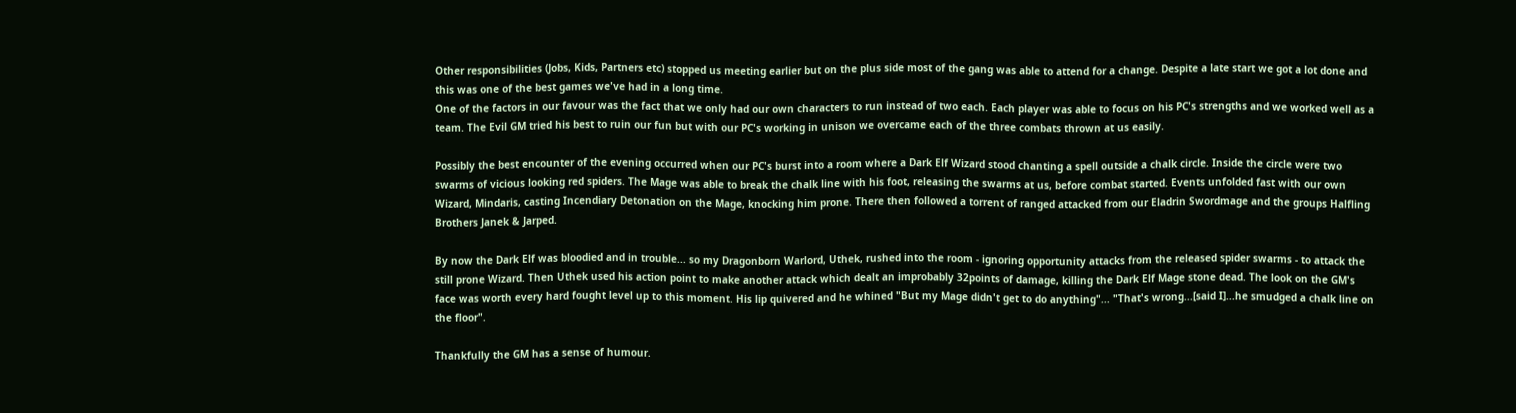Other responsibilities (Jobs, Kids, Partners etc) stopped us meeting earlier but on the plus side most of the gang was able to attend for a change. Despite a late start we got a lot done and this was one of the best games we've had in a long time.
One of the factors in our favour was the fact that we only had our own characters to run instead of two each. Each player was able to focus on his PC's strengths and we worked well as a team. The Evil GM tried his best to ruin our fun but with our PC's working in unison we overcame each of the three combats thrown at us easily.

Possibly the best encounter of the evening occurred when our PC's burst into a room where a Dark Elf Wizard stood chanting a spell outside a chalk circle. Inside the circle were two swarms of vicious looking red spiders. The Mage was able to break the chalk line with his foot, releasing the swarms at us, before combat started. Events unfolded fast with our own Wizard, Mindaris, casting Incendiary Detonation on the Mage, knocking him prone. There then followed a torrent of ranged attacked from our Eladrin Swordmage and the groups Halfling Brothers Janek & Jarped.

By now the Dark Elf was bloodied and in trouble... so my Dragonborn Warlord, Uthek, rushed into the room - ignoring opportunity attacks from the released spider swarms - to attack the still prone Wizard. Then Uthek used his action point to make another attack which dealt an improbably 32points of damage, killing the Dark Elf Mage stone dead. The look on the GM's face was worth every hard fought level up to this moment. His lip quivered and he whined "But my Mage didn't get to do anything"... "That's wrong...[said I]...he smudged a chalk line on the floor".

Thankfully the GM has a sense of humour.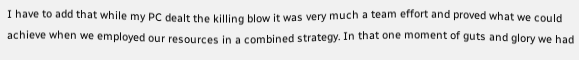I have to add that while my PC dealt the killing blow it was very much a team effort and proved what we could achieve when we employed our resources in a combined strategy. In that one moment of guts and glory we had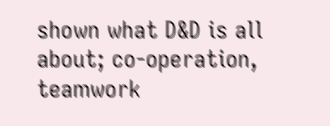shown what D&D is all about; co-operation, teamwork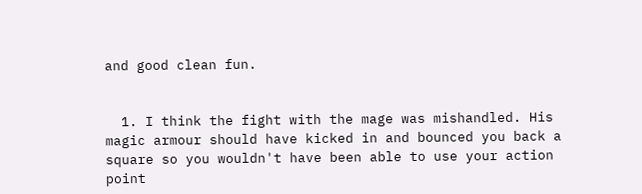and good clean fun.


  1. I think the fight with the mage was mishandled. His magic armour should have kicked in and bounced you back a square so you wouldn't have been able to use your action point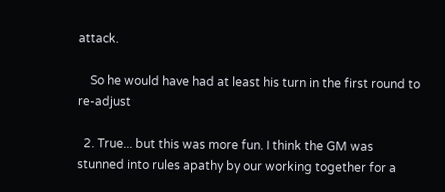attack.

    So he would have had at least his turn in the first round to re-adjust

  2. True... but this was more fun. I think the GM was stunned into rules apathy by our working together for a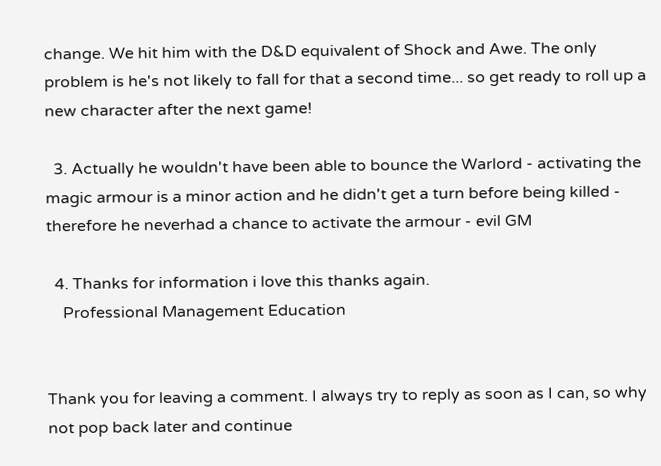change. We hit him with the D&D equivalent of Shock and Awe. The only problem is he's not likely to fall for that a second time... so get ready to roll up a new character after the next game!

  3. Actually he wouldn't have been able to bounce the Warlord - activating the magic armour is a minor action and he didn't get a turn before being killed - therefore he neverhad a chance to activate the armour - evil GM

  4. Thanks for information i love this thanks again.
    Professional Management Education


Thank you for leaving a comment. I always try to reply as soon as I can, so why not pop back later and continue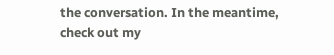the conversation. In the meantime, check out my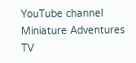YouTube channel Miniature Adventures TV